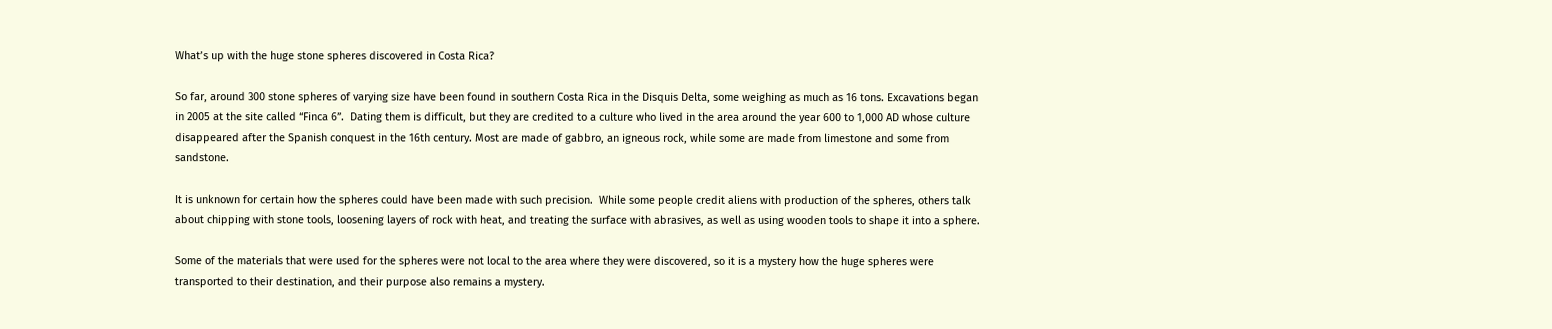What’s up with the huge stone spheres discovered in Costa Rica?

So far, around 300 stone spheres of varying size have been found in southern Costa Rica in the Disquis Delta, some weighing as much as 16 tons. Excavations began in 2005 at the site called “Finca 6”.  Dating them is difficult, but they are credited to a culture who lived in the area around the year 600 to 1,000 AD whose culture disappeared after the Spanish conquest in the 16th century. Most are made of gabbro, an igneous rock, while some are made from limestone and some from sandstone.

It is unknown for certain how the spheres could have been made with such precision.  While some people credit aliens with production of the spheres, others talk about chipping with stone tools, loosening layers of rock with heat, and treating the surface with abrasives, as well as using wooden tools to shape it into a sphere.

Some of the materials that were used for the spheres were not local to the area where they were discovered, so it is a mystery how the huge spheres were transported to their destination, and their purpose also remains a mystery.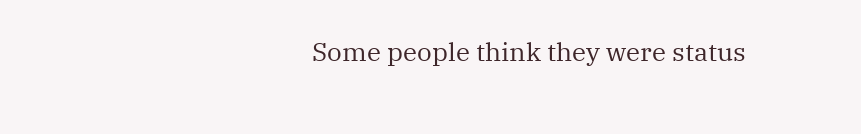Some people think they were status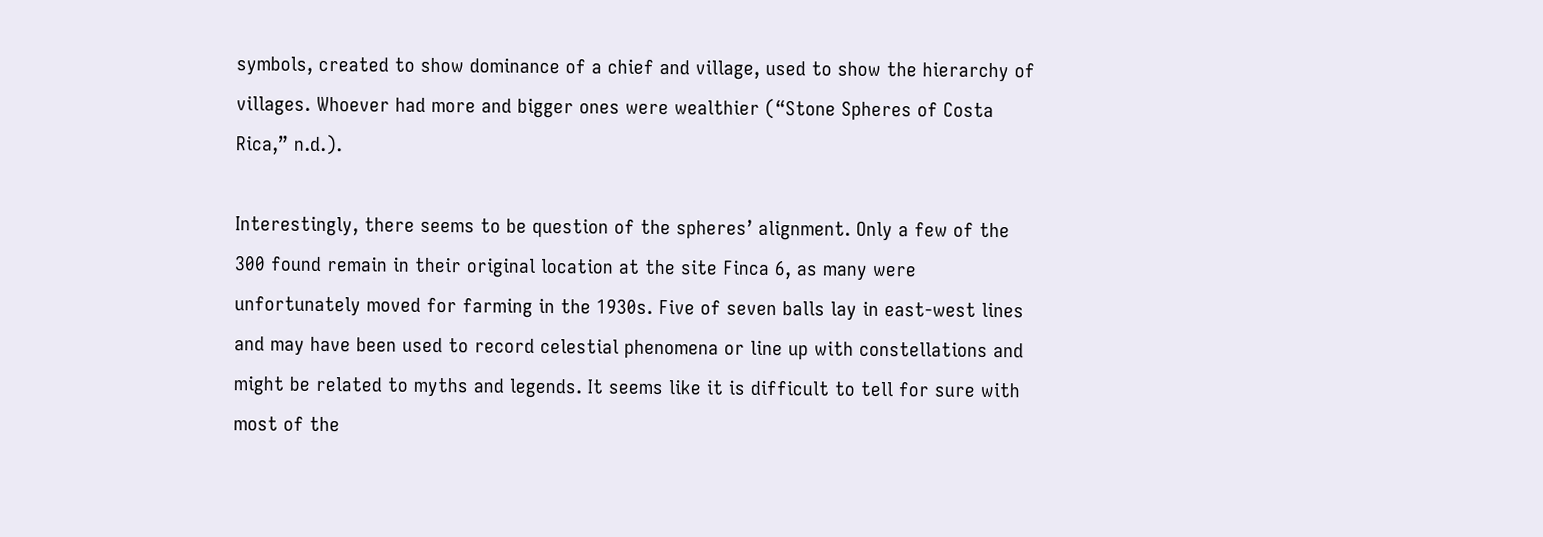symbols, created to show dominance of a chief and village, used to show the hierarchy of villages. Whoever had more and bigger ones were wealthier (“Stone Spheres of Costa Rica,” n.d.).

Interestingly, there seems to be question of the spheres’ alignment. Only a few of the 300 found remain in their original location at the site Finca 6, as many were unfortunately moved for farming in the 1930s. Five of seven balls lay in east-west lines and may have been used to record celestial phenomena or line up with constellations and might be related to myths and legends. It seems like it is difficult to tell for sure with most of the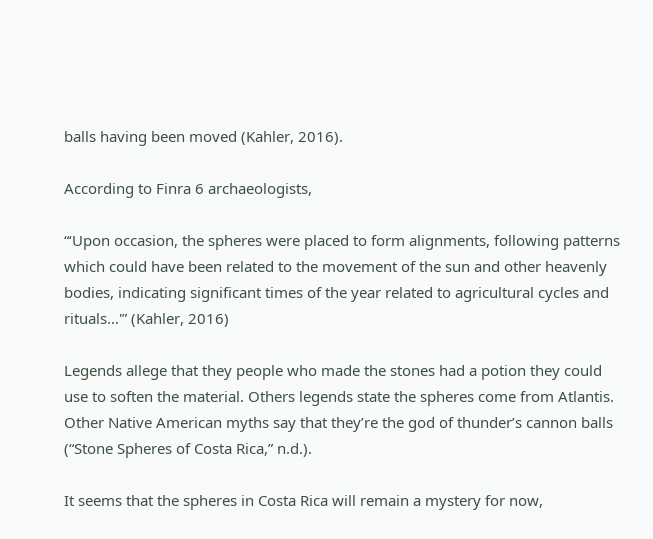balls having been moved (Kahler, 2016).

According to Finra 6 archaeologists,

“‘Upon occasion, the spheres were placed to form alignments, following patterns which could have been related to the movement of the sun and other heavenly bodies, indicating significant times of the year related to agricultural cycles and rituals…'” (Kahler, 2016)

Legends allege that they people who made the stones had a potion they could use to soften the material. Others legends state the spheres come from Atlantis. Other Native American myths say that they’re the god of thunder’s cannon balls (“Stone Spheres of Costa Rica,” n.d.).

It seems that the spheres in Costa Rica will remain a mystery for now,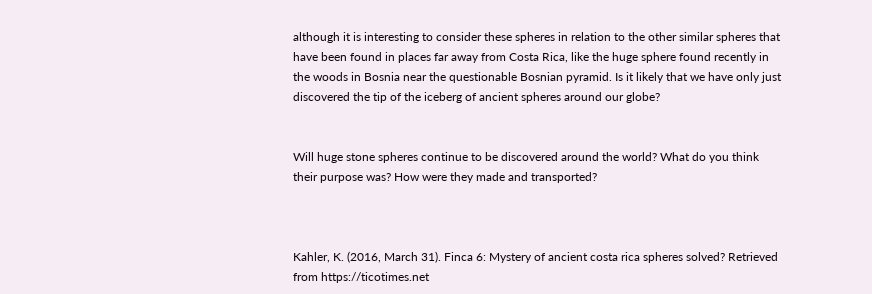although it is interesting to consider these spheres in relation to the other similar spheres that have been found in places far away from Costa Rica, like the huge sphere found recently in the woods in Bosnia near the questionable Bosnian pyramid. Is it likely that we have only just discovered the tip of the iceberg of ancient spheres around our globe?


Will huge stone spheres continue to be discovered around the world? What do you think their purpose was? How were they made and transported?



Kahler, K. (2016, March 31). Finca 6: Mystery of ancient costa rica spheres solved? Retrieved from https://ticotimes.net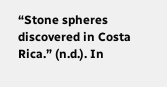“Stone spheres discovered in Costa Rica.” (n.d.). In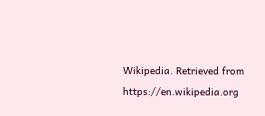Wikipedia. Retrieved from https://en.wikipedia.org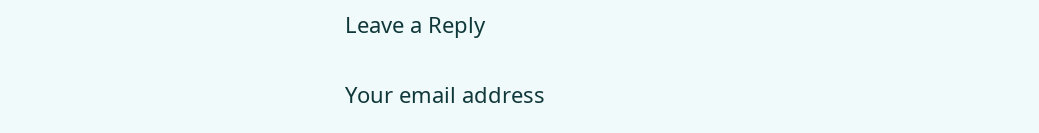Leave a Reply

Your email address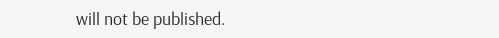will not be published.